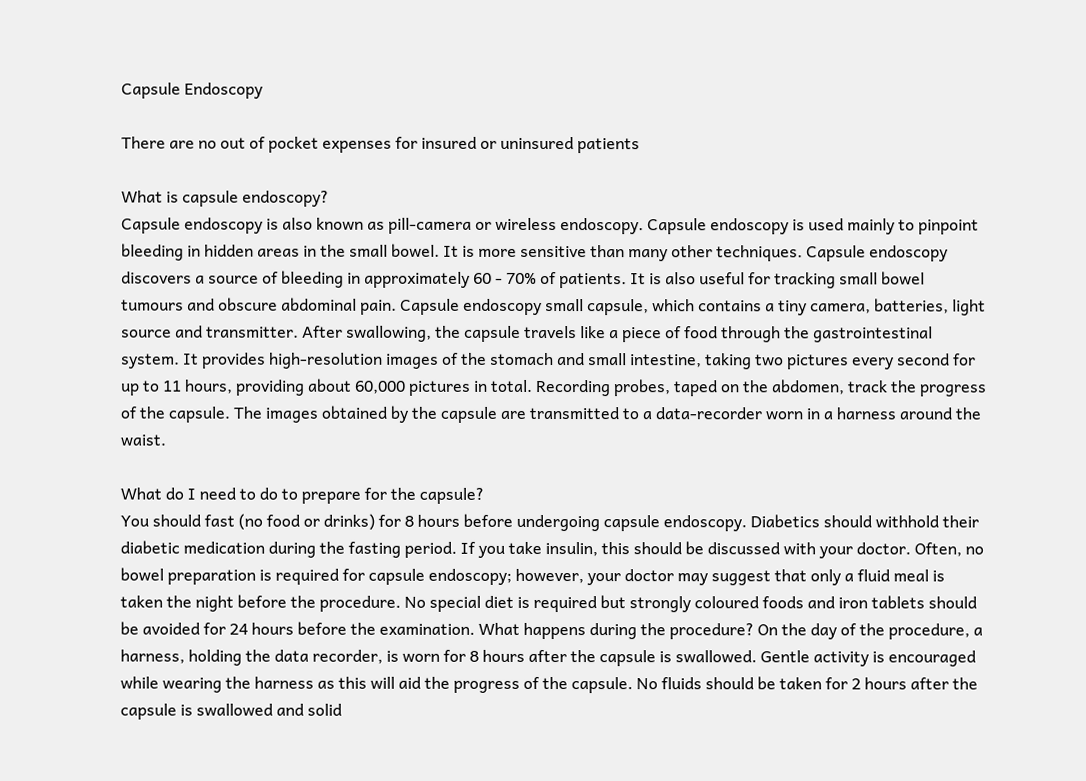Capsule Endoscopy

There are no out of pocket expenses for insured or uninsured patients

What is capsule endoscopy?
Capsule endoscopy is also known as pill-camera or wireless endoscopy. Capsule endoscopy is used mainly to pinpoint bleeding in hidden areas in the small bowel. It is more sensitive than many other techniques. Capsule endoscopy discovers a source of bleeding in approximately 60 - 70% of patients. It is also useful for tracking small bowel tumours and obscure abdominal pain. Capsule endoscopy small capsule, which contains a tiny camera, batteries, light source and transmitter. After swallowing, the capsule travels like a piece of food through the gastrointestinal system. It provides high-resolution images of the stomach and small intestine, taking two pictures every second for up to 11 hours, providing about 60,000 pictures in total. Recording probes, taped on the abdomen, track the progress of the capsule. The images obtained by the capsule are transmitted to a data-recorder worn in a harness around the waist.

What do I need to do to prepare for the capsule?
You should fast (no food or drinks) for 8 hours before undergoing capsule endoscopy. Diabetics should withhold their diabetic medication during the fasting period. If you take insulin, this should be discussed with your doctor. Often, no bowel preparation is required for capsule endoscopy; however, your doctor may suggest that only a fluid meal is taken the night before the procedure. No special diet is required but strongly coloured foods and iron tablets should be avoided for 24 hours before the examination. What happens during the procedure? On the day of the procedure, a harness, holding the data recorder, is worn for 8 hours after the capsule is swallowed. Gentle activity is encouraged while wearing the harness as this will aid the progress of the capsule. No fluids should be taken for 2 hours after the capsule is swallowed and solid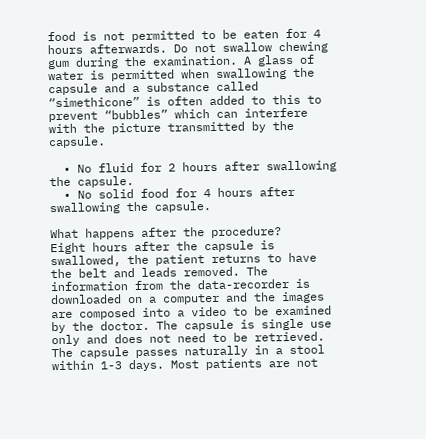food is not permitted to be eaten for 4 hours afterwards. Do not swallow chewing gum during the examination. A glass of water is permitted when swallowing the capsule and a substance called “simethicone” is often added to this to prevent “bubbles” which can interfere with the picture transmitted by the capsule.

  • No fluid for 2 hours after swallowing the capsule.
  • No solid food for 4 hours after swallowing the capsule.

What happens after the procedure?
Eight hours after the capsule is swallowed, the patient returns to have the belt and leads removed. The information from the data-recorder is downloaded on a computer and the images are composed into a video to be examined by the doctor. The capsule is single use only and does not need to be retrieved. The capsule passes naturally in a stool within 1-3 days. Most patients are not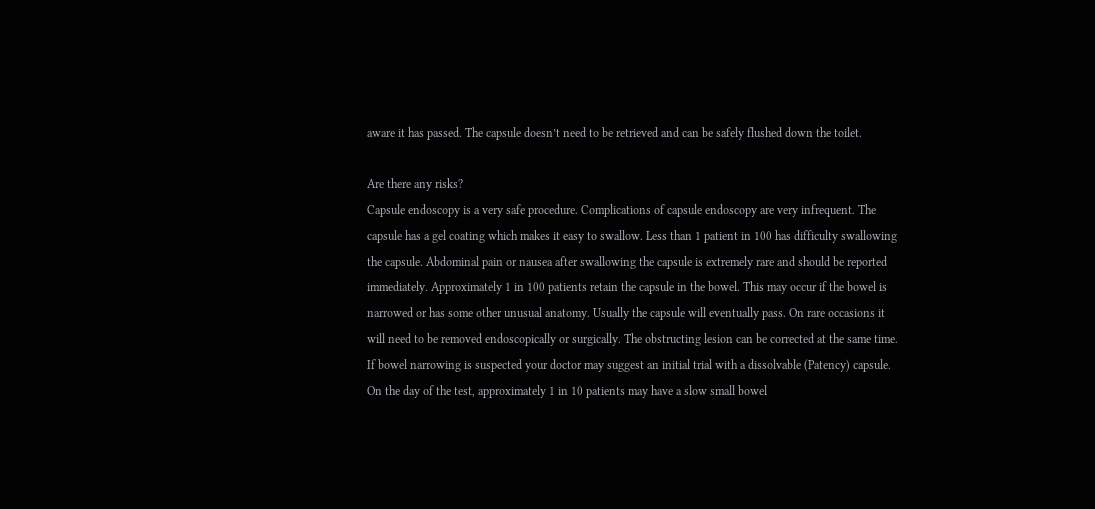aware it has passed. The capsule doesn’t need to be retrieved and can be safely flushed down the toilet.

Are there any risks?
Capsule endoscopy is a very safe procedure. Complications of capsule endoscopy are very infrequent. The capsule has a gel coating which makes it easy to swallow. Less than 1 patient in 100 has difficulty swallowing the capsule. Abdominal pain or nausea after swallowing the capsule is extremely rare and should be reported immediately. Approximately 1 in 100 patients retain the capsule in the bowel. This may occur if the bowel is narrowed or has some other unusual anatomy. Usually the capsule will eventually pass. On rare occasions it will need to be removed endoscopically or surgically. The obstructing lesion can be corrected at the same time. If bowel narrowing is suspected your doctor may suggest an initial trial with a dissolvable (Patency) capsule. On the day of the test, approximately 1 in 10 patients may have a slow small bowel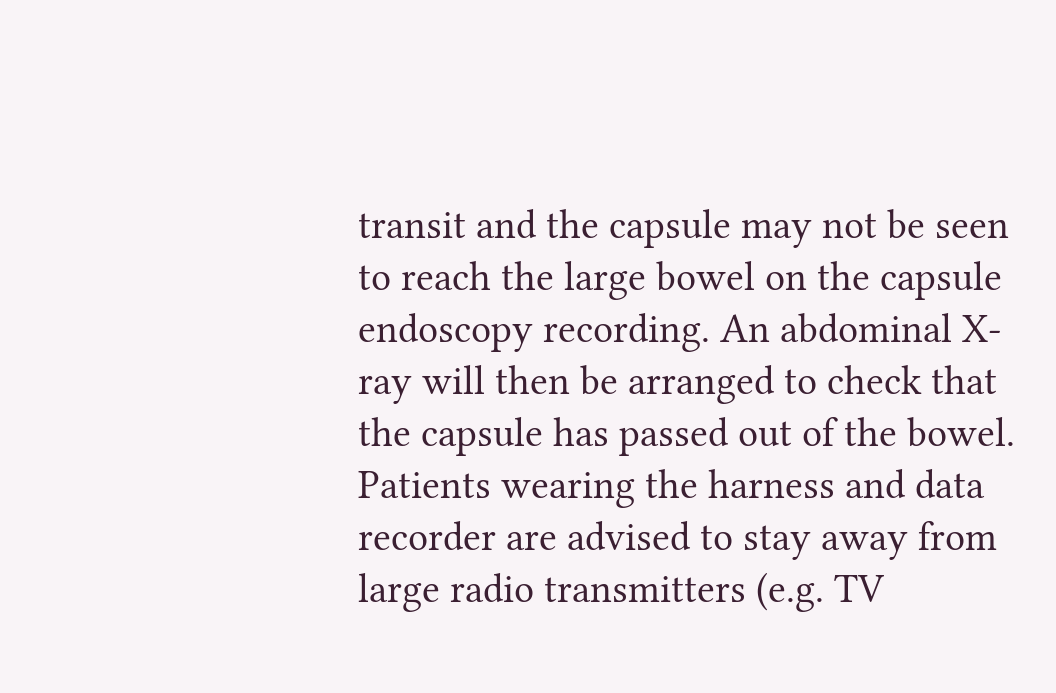transit and the capsule may not be seen to reach the large bowel on the capsule endoscopy recording. An abdominal X-ray will then be arranged to check that the capsule has passed out of the bowel. Patients wearing the harness and data recorder are advised to stay away from large radio transmitters (e.g. TV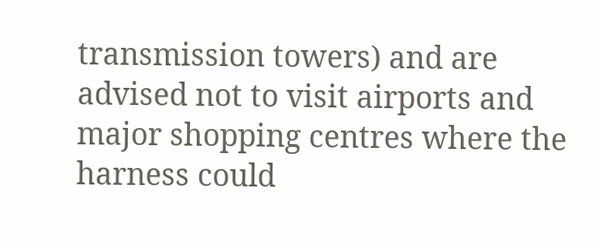transmission towers) and are advised not to visit airports and major shopping centres where the harness could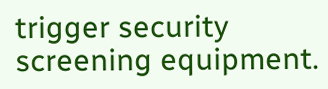trigger security screening equipment.